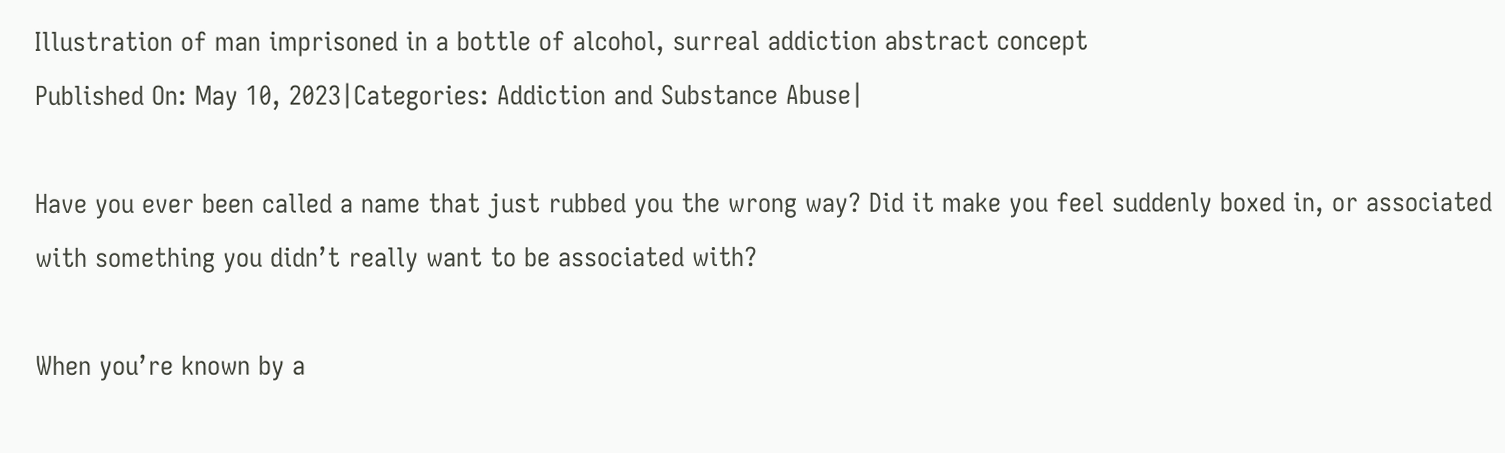Illustration of man imprisoned in a bottle of alcohol, surreal addiction abstract concept
Published On: May 10, 2023|Categories: Addiction and Substance Abuse|

Have you ever been called a name that just rubbed you the wrong way? Did it make you feel suddenly boxed in, or associated with something you didn’t really want to be associated with?

When you’re known by a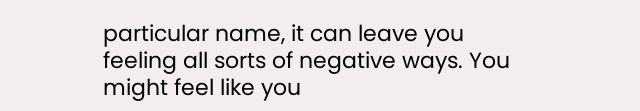particular name, it can leave you feeling all sorts of negative ways. You might feel like you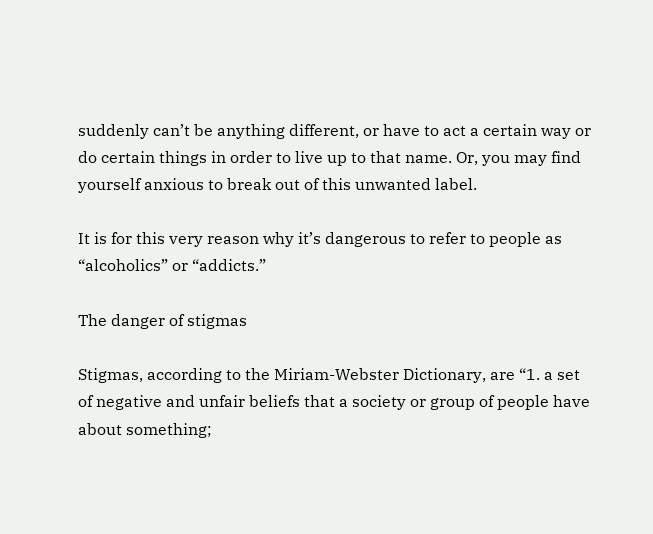suddenly can’t be anything different, or have to act a certain way or do certain things in order to live up to that name. Or, you may find yourself anxious to break out of this unwanted label.

It is for this very reason why it’s dangerous to refer to people as “alcoholics” or “addicts.”

The danger of stigmas

Stigmas, according to the Miriam-Webster Dictionary, are “1. a set of negative and unfair beliefs that a society or group of people have about something;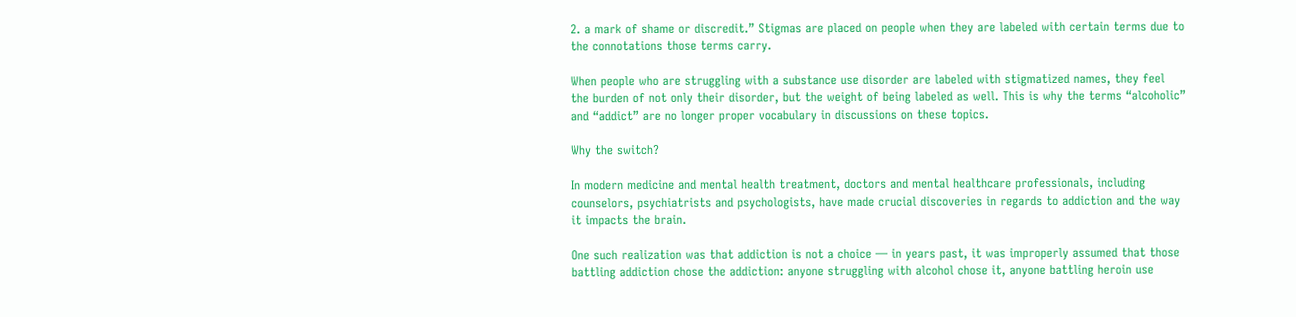2. a mark of shame or discredit.” Stigmas are placed on people when they are labeled with certain terms due to the connotations those terms carry.

When people who are struggling with a substance use disorder are labeled with stigmatized names, they feel the burden of not only their disorder, but the weight of being labeled as well. This is why the terms “alcoholic” and “addict” are no longer proper vocabulary in discussions on these topics.

Why the switch?

In modern medicine and mental health treatment, doctors and mental healthcare professionals, including counselors, psychiatrists and psychologists, have made crucial discoveries in regards to addiction and the way it impacts the brain.

One such realization was that addiction is not a choice — in years past, it was improperly assumed that those battling addiction chose the addiction: anyone struggling with alcohol chose it, anyone battling heroin use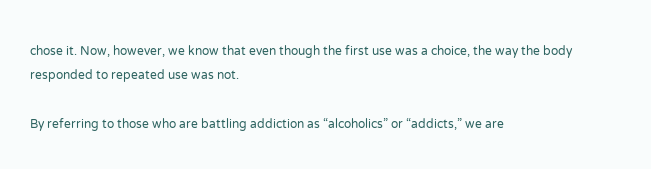chose it. Now, however, we know that even though the first use was a choice, the way the body responded to repeated use was not.

By referring to those who are battling addiction as “alcoholics” or “addicts,” we are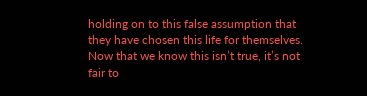holding on to this false assumption that they have chosen this life for themselves. Now that we know this isn’t true, it’s not fair to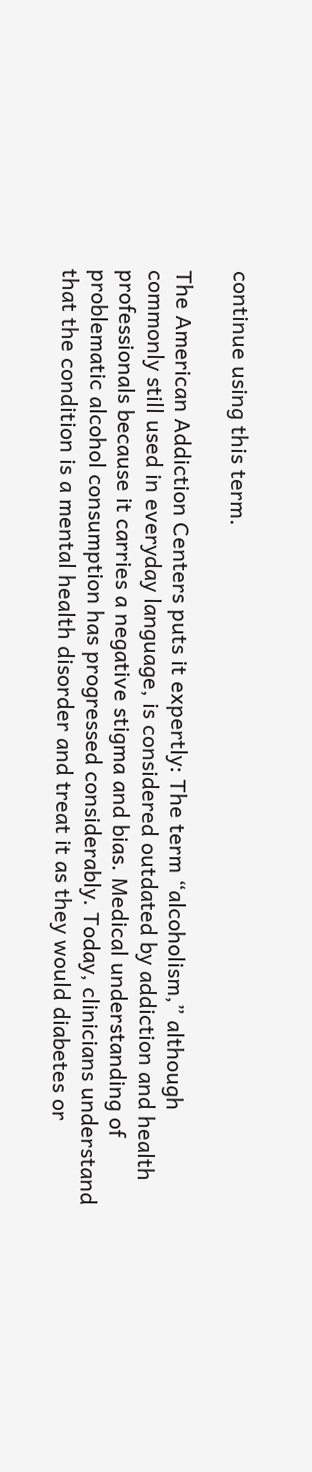continue using this term.

The American Addiction Centers puts it expertly: The term “alcoholism,” although commonly still used in everyday language, is considered outdated by addiction and health professionals because it carries a negative stigma and bias. Medical understanding of problematic alcohol consumption has progressed considerably. Today, clinicians understand that the condition is a mental health disorder and treat it as they would diabetes or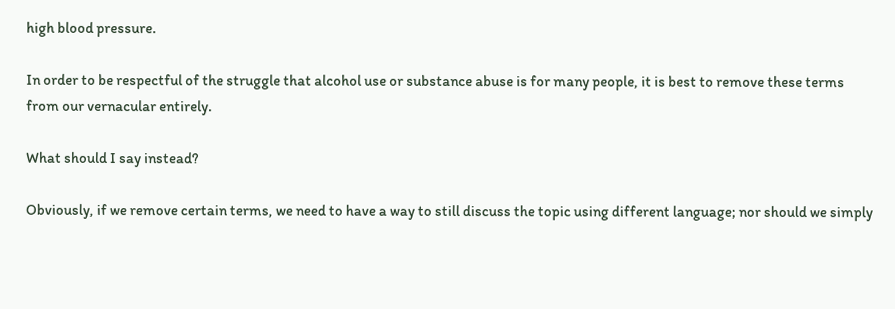high blood pressure.

In order to be respectful of the struggle that alcohol use or substance abuse is for many people, it is best to remove these terms from our vernacular entirely.

What should I say instead?

Obviously, if we remove certain terms, we need to have a way to still discuss the topic using different language; nor should we simply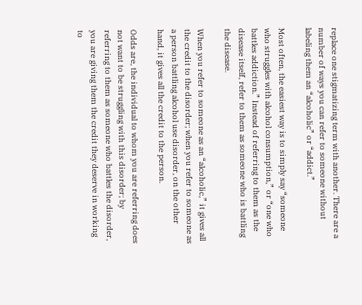replace one stigmatizing term with another. There are a number of ways you can refer to someone without labeling them an “alcoholic” or “addict.”

Most often, the easiest way is to simply say “someone who struggles with alcohol consumption,” or “one who battles addiction.” Instead of referring to them as the disease itself, refer to them as someone who is battling the disease.

When you refer to someone as an “alcoholic,” it gives all the credit to the disorder; when you refer to someone as a person battling alcohol use disorder, on the other hand, it gives all the credit to the person.

Odds are, the individual to whom you are referring does not want to be struggling with this disorder; by referring to them as someone who battles the disorder, you are giving them the credit they deserve in working to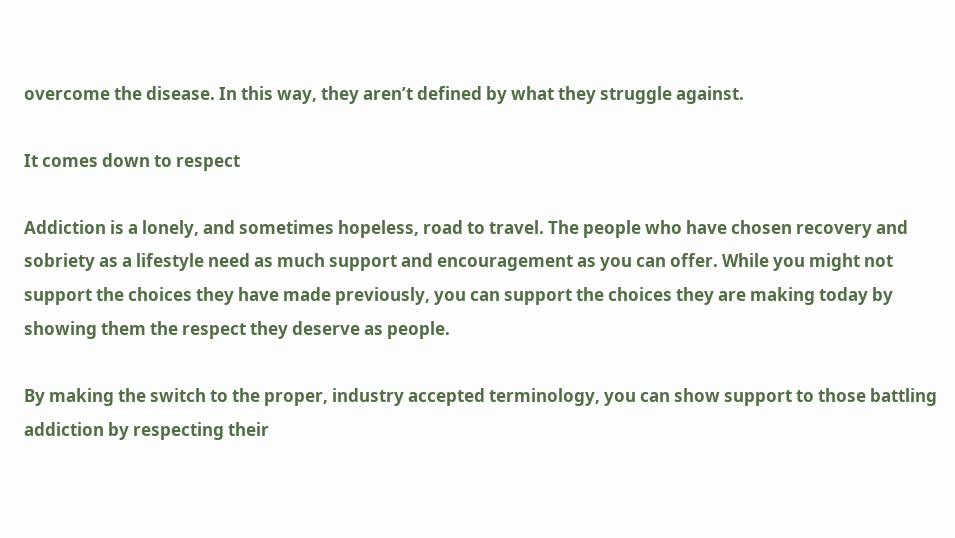overcome the disease. In this way, they aren’t defined by what they struggle against.

It comes down to respect

Addiction is a lonely, and sometimes hopeless, road to travel. The people who have chosen recovery and sobriety as a lifestyle need as much support and encouragement as you can offer. While you might not support the choices they have made previously, you can support the choices they are making today by showing them the respect they deserve as people.

By making the switch to the proper, industry accepted terminology, you can show support to those battling addiction by respecting their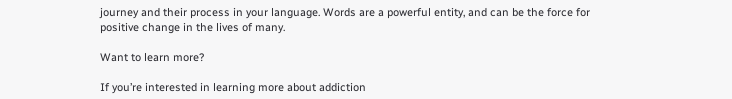journey and their process in your language. Words are a powerful entity, and can be the force for positive change in the lives of many.

Want to learn more?

If you’re interested in learning more about addiction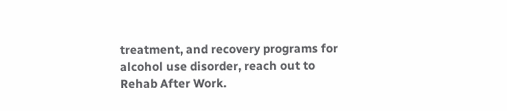treatment, and recovery programs for alcohol use disorder, reach out to Rehab After Work.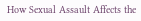How Sexual Assault Affects the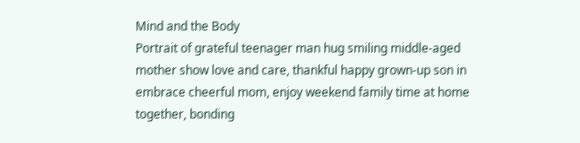Mind and the Body
Portrait of grateful teenager man hug smiling middle-aged mother show love and care, thankful happy grown-up son in embrace cheerful mom, enjoy weekend family time at home together, bonding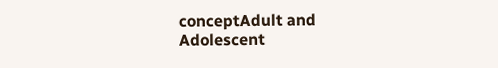conceptAdult and Adolescent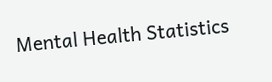Mental Health Statistics